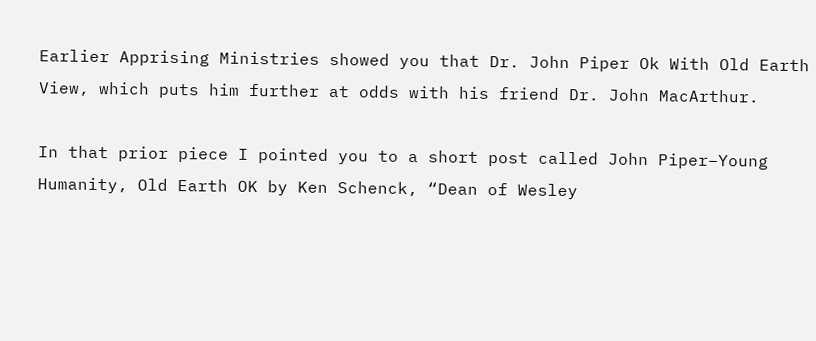Earlier Apprising Ministries showed you that Dr. John Piper Ok With Old Earth View, which puts him further at odds with his friend Dr. John MacArthur.

In that prior piece I pointed you to a short post called John Piper–Young Humanity, Old Earth OK by Ken Schenck, “Dean of Wesley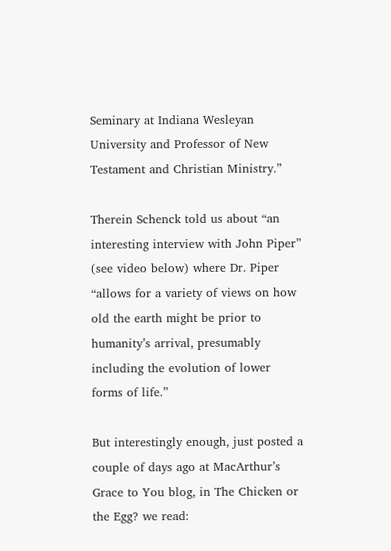Seminary at Indiana Wesleyan University and Professor of New Testament and Christian Ministry.”

Therein Schenck told us about “an interesting interview with John Piper” (see video below) where Dr. Piper “allows for a variety of views on how old the earth might be prior to humanity’s arrival, presumably including the evolution of lower forms of life.”

But interestingly enough, just posted a couple of days ago at MacArthur’s Grace to You blog, in The Chicken or the Egg? we read: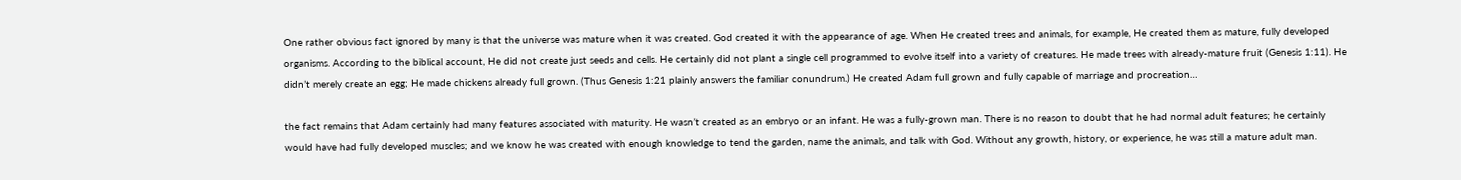One rather obvious fact ignored by many is that the universe was mature when it was created. God created it with the appearance of age. When He created trees and animals, for example, He created them as mature, fully developed organisms. According to the biblical account, He did not create just seeds and cells. He certainly did not plant a single cell programmed to evolve itself into a variety of creatures. He made trees with already-mature fruit (Genesis 1:11). He didn’t merely create an egg; He made chickens already full grown. (Thus Genesis 1:21 plainly answers the familiar conundrum.) He created Adam full grown and fully capable of marriage and procreation…

the fact remains that Adam certainly had many features associated with maturity. He wasn’t created as an embryo or an infant. He was a fully-grown man. There is no reason to doubt that he had normal adult features; he certainly would have had fully developed muscles; and we know he was created with enough knowledge to tend the garden, name the animals, and talk with God. Without any growth, history, or experience, he was still a mature adult man.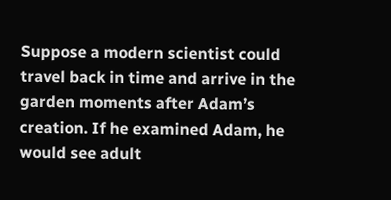Suppose a modern scientist could travel back in time and arrive in the garden moments after Adam’s creation. If he examined Adam, he would see adult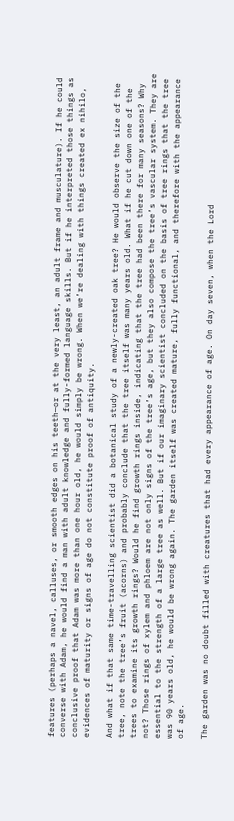features (perhaps a navel, calluses, or smooth edges on his teeth—or at the very least, an adult frame and musculature). If he could converse with Adam, he would find a man with adult knowledge and fully-formed language skills. But if he interpreted those things as conclusive proof that Adam was more than one hour old, he would simply be wrong. When we’re dealing with things created ex nihilo, evidences of maturity or signs of age do not constitute proof of antiquity.

And what if that same time-travelling scientist did a botanical study of a newly-created oak tree? He would observe the size of the tree, note the tree’s fruit (acorns) and probably conclude that the tree itself was many years old. What if he cut down one of the trees to examine its growth rings? Would he find growth rings inside, indicating that the tree had been there for many seasons? Why not? Those rings of xylem and phloem are not only signs of the tree’s age, but they also compose the tree’s vascular system. They are essential to the strength of a large tree as well. But if our imaginary scientist concluded on the basis of tree rings that the tree was 90 years old, he would be wrong again. The garden itself was created mature, fully functional, and therefore with the appearance of age.

The garden was no doubt filled with creatures that had every appearance of age. On day seven, when the Lord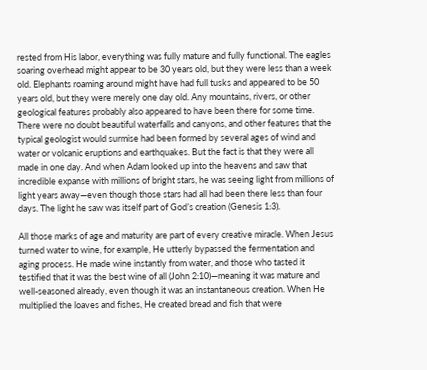rested from His labor, everything was fully mature and fully functional. The eagles soaring overhead might appear to be 30 years old, but they were less than a week old. Elephants roaming around might have had full tusks and appeared to be 50 years old, but they were merely one day old. Any mountains, rivers, or other geological features probably also appeared to have been there for some time. There were no doubt beautiful waterfalls and canyons, and other features that the typical geologist would surmise had been formed by several ages of wind and water or volcanic eruptions and earthquakes. But the fact is that they were all made in one day. And when Adam looked up into the heavens and saw that incredible expanse with millions of bright stars, he was seeing light from millions of light years away—even though those stars had all had been there less than four days. The light he saw was itself part of God’s creation (Genesis 1:3).

All those marks of age and maturity are part of every creative miracle. When Jesus turned water to wine, for example, He utterly bypassed the fermentation and aging process. He made wine instantly from water, and those who tasted it testified that it was the best wine of all (John 2:10)—meaning it was mature and well-seasoned already, even though it was an instantaneous creation. When He multiplied the loaves and fishes, He created bread and fish that were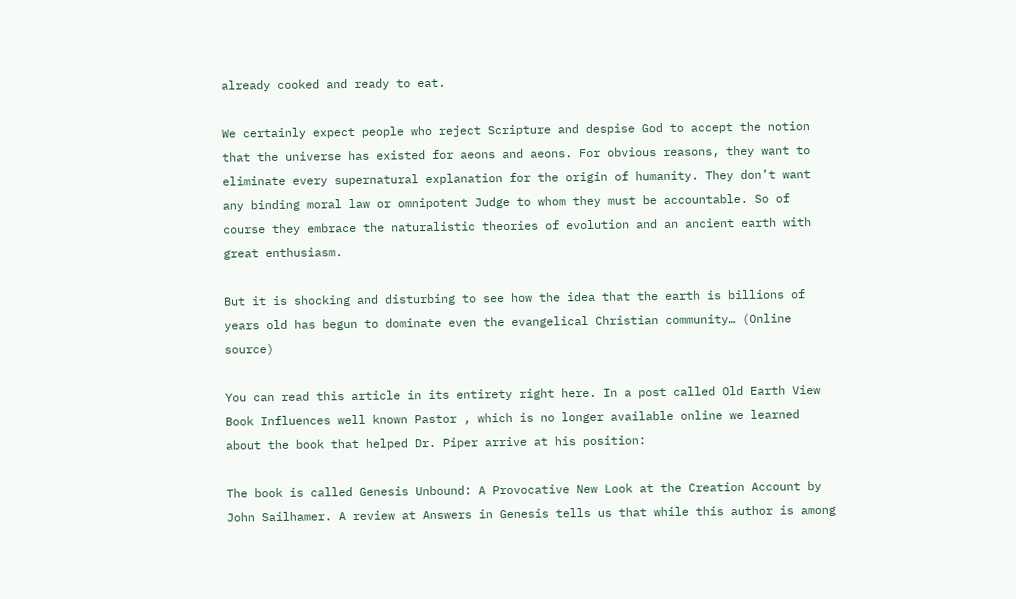already cooked and ready to eat.

We certainly expect people who reject Scripture and despise God to accept the notion that the universe has existed for aeons and aeons. For obvious reasons, they want to eliminate every supernatural explanation for the origin of humanity. They don’t want any binding moral law or omnipotent Judge to whom they must be accountable. So of course they embrace the naturalistic theories of evolution and an ancient earth with great enthusiasm.

But it is shocking and disturbing to see how the idea that the earth is billions of years old has begun to dominate even the evangelical Christian community… (Online source)

You can read this article in its entirety right here. In a post called Old Earth View Book Influences well known Pastor , which is no longer available online we learned about the book that helped Dr. Piper arrive at his position:

The book is called Genesis Unbound: A Provocative New Look at the Creation Account by John Sailhamer. A review at Answers in Genesis tells us that while this author is among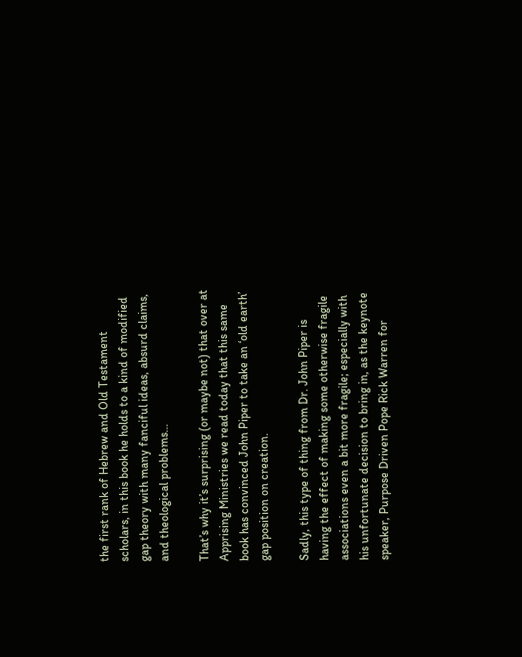the first rank of Hebrew and Old Testament scholars, in this book he holds to a kind of modified gap theory with many fanciful ideas, absurd claims, and theological problems…

That’s why it’s surprising (or maybe not) that over at Apprising Ministries we read today that this same book has convinced John Piper to take an ‘old earth’ gap position on creation.

Sadly, this type of thing from Dr. John Piper is having the effect of making some otherwise fragile associations even a bit more fragile; especially with his unfortunate decision to bring in, as the keynote speaker, Purpose Driven Pope Rick Warren for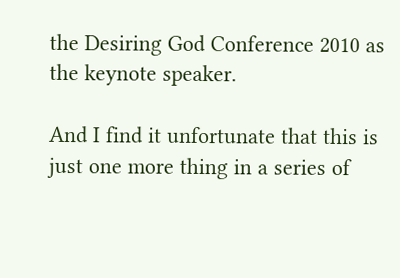the Desiring God Conference 2010 as the keynote speaker.

And I find it unfortunate that this is just one more thing in a series of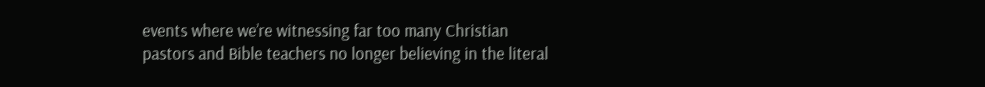events where we’re witnessing far too many Christian pastors and Bible teachers no longer believing in the literal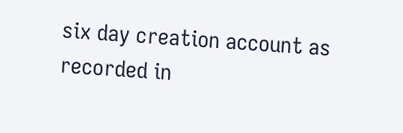six day creation account as recorded in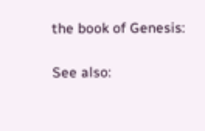the book of Genesis:

See also: